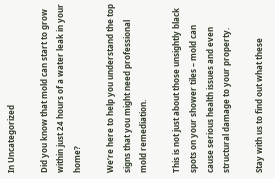In Uncategorized

Did you know that mold can start to grow within just 24 hours of a water leak in your home?

We’re here to help you understand the top signs that you might need professional mold remediation.

This is not just about those unsightly black spots on your shower tiles – mold can cause serious health issues and even structural damage to your property.

Stay with us to find out what these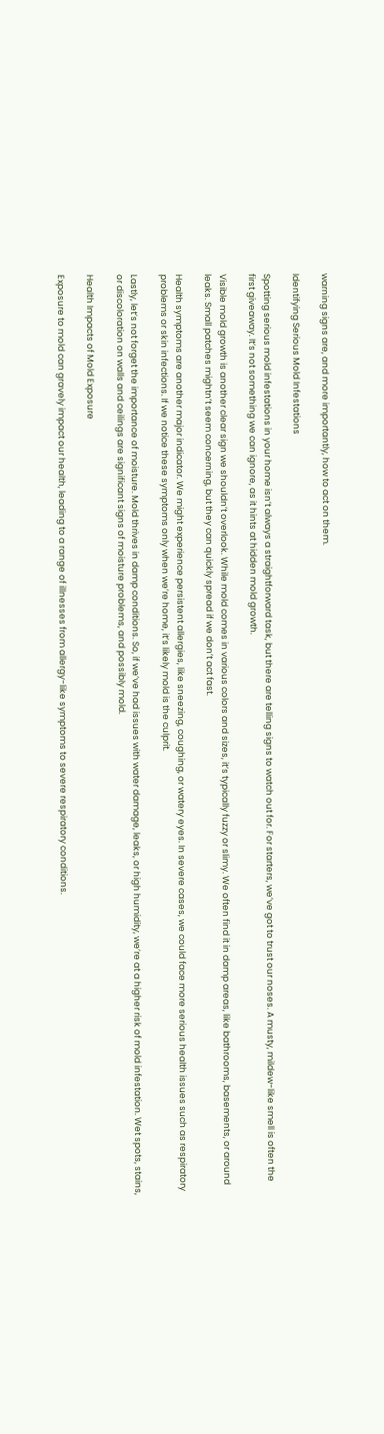warning signs are, and more importantly, how to act on them.

Identifying Serious Mold Infestations

Spotting serious mold infestations in your home isn’t always a straightforward task, but there are telling signs to watch out for. For starters, we’ve got to trust our noses. A musty, mildew-like smell is often the first giveaway. It’s not something we can ignore, as it hints at hidden mold growth.

Visible mold growth is another clear sign we shouldn’t overlook. While mold comes in various colors and sizes, it’s typically fuzzy or slimy. We often find it in damp areas, like bathrooms, basements, or around leaks. Small patches mightn’t seem concerning, but they can quickly spread if we don’t act fast.

Health symptoms are another major indicator. We might experience persistent allergies, like sneezing, coughing, or watery eyes. In severe cases, we could face more serious health issues such as respiratory problems or skin infections. If we notice these symptoms only when we’re home, it’s likely mold is the culprit.

Lastly, let’s not forget the importance of moisture. Mold thrives in damp conditions. So, if we’ve had issues with water damage, leaks, or high humidity, we’re at a higher risk of mold infestation. Wet spots, stains, or discoloration on walls and ceilings are significant signs of moisture problems, and possibly mold.

Health Impacts of Mold Exposure

Exposure to mold can gravely impact our health, leading to a range of illnesses from allergy-like symptoms to severe respiratory conditions.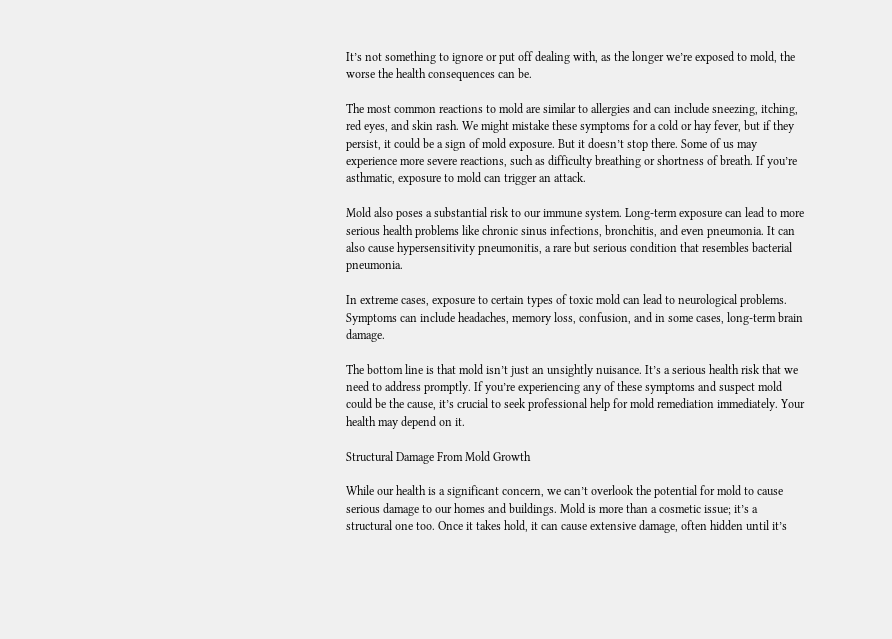It’s not something to ignore or put off dealing with, as the longer we’re exposed to mold, the worse the health consequences can be.

The most common reactions to mold are similar to allergies and can include sneezing, itching, red eyes, and skin rash. We might mistake these symptoms for a cold or hay fever, but if they persist, it could be a sign of mold exposure. But it doesn’t stop there. Some of us may experience more severe reactions, such as difficulty breathing or shortness of breath. If you’re asthmatic, exposure to mold can trigger an attack.

Mold also poses a substantial risk to our immune system. Long-term exposure can lead to more serious health problems like chronic sinus infections, bronchitis, and even pneumonia. It can also cause hypersensitivity pneumonitis, a rare but serious condition that resembles bacterial pneumonia.

In extreme cases, exposure to certain types of toxic mold can lead to neurological problems. Symptoms can include headaches, memory loss, confusion, and in some cases, long-term brain damage.

The bottom line is that mold isn’t just an unsightly nuisance. It’s a serious health risk that we need to address promptly. If you’re experiencing any of these symptoms and suspect mold could be the cause, it’s crucial to seek professional help for mold remediation immediately. Your health may depend on it.

Structural Damage From Mold Growth

While our health is a significant concern, we can’t overlook the potential for mold to cause serious damage to our homes and buildings. Mold is more than a cosmetic issue; it’s a structural one too. Once it takes hold, it can cause extensive damage, often hidden until it’s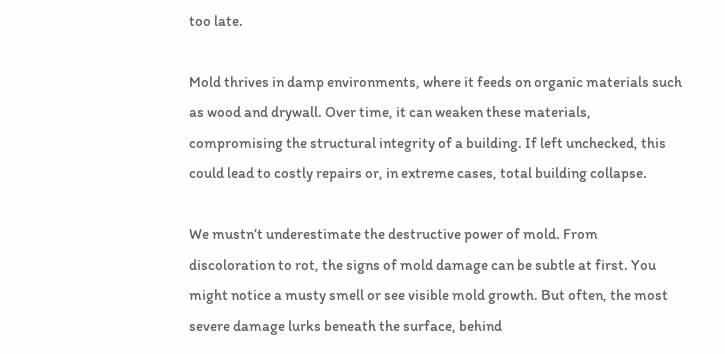too late.

Mold thrives in damp environments, where it feeds on organic materials such as wood and drywall. Over time, it can weaken these materials, compromising the structural integrity of a building. If left unchecked, this could lead to costly repairs or, in extreme cases, total building collapse.

We mustn’t underestimate the destructive power of mold. From discoloration to rot, the signs of mold damage can be subtle at first. You might notice a musty smell or see visible mold growth. But often, the most severe damage lurks beneath the surface, behind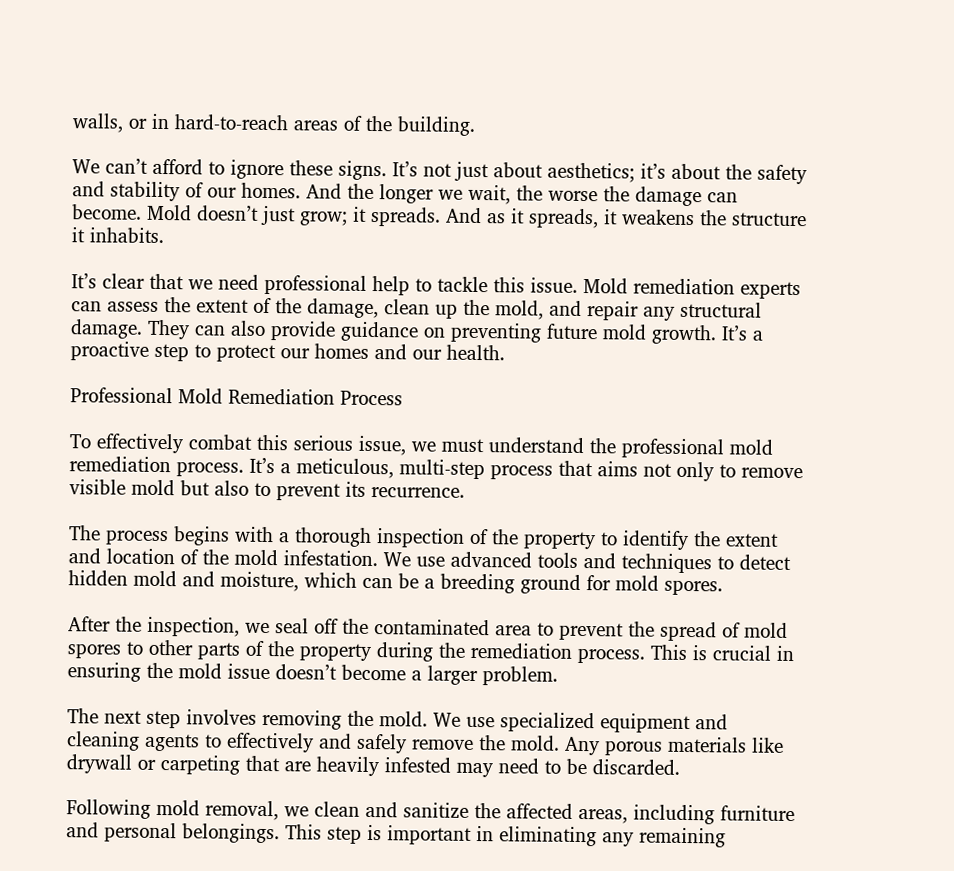walls, or in hard-to-reach areas of the building.

We can’t afford to ignore these signs. It’s not just about aesthetics; it’s about the safety and stability of our homes. And the longer we wait, the worse the damage can become. Mold doesn’t just grow; it spreads. And as it spreads, it weakens the structure it inhabits.

It’s clear that we need professional help to tackle this issue. Mold remediation experts can assess the extent of the damage, clean up the mold, and repair any structural damage. They can also provide guidance on preventing future mold growth. It’s a proactive step to protect our homes and our health.

Professional Mold Remediation Process

To effectively combat this serious issue, we must understand the professional mold remediation process. It’s a meticulous, multi-step process that aims not only to remove visible mold but also to prevent its recurrence.

The process begins with a thorough inspection of the property to identify the extent and location of the mold infestation. We use advanced tools and techniques to detect hidden mold and moisture, which can be a breeding ground for mold spores.

After the inspection, we seal off the contaminated area to prevent the spread of mold spores to other parts of the property during the remediation process. This is crucial in ensuring the mold issue doesn’t become a larger problem.

The next step involves removing the mold. We use specialized equipment and cleaning agents to effectively and safely remove the mold. Any porous materials like drywall or carpeting that are heavily infested may need to be discarded.

Following mold removal, we clean and sanitize the affected areas, including furniture and personal belongings. This step is important in eliminating any remaining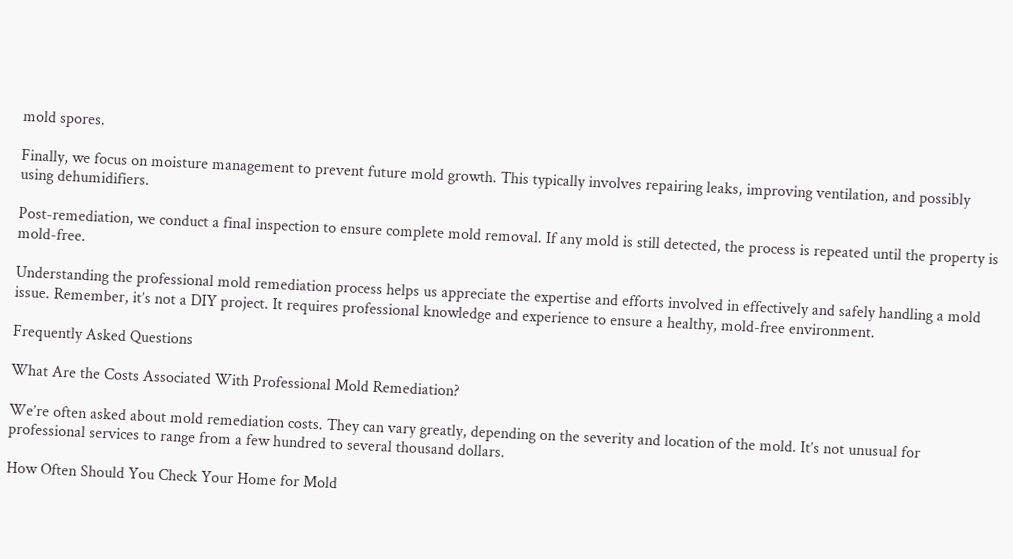mold spores.

Finally, we focus on moisture management to prevent future mold growth. This typically involves repairing leaks, improving ventilation, and possibly using dehumidifiers.

Post-remediation, we conduct a final inspection to ensure complete mold removal. If any mold is still detected, the process is repeated until the property is mold-free.

Understanding the professional mold remediation process helps us appreciate the expertise and efforts involved in effectively and safely handling a mold issue. Remember, it’s not a DIY project. It requires professional knowledge and experience to ensure a healthy, mold-free environment.

Frequently Asked Questions

What Are the Costs Associated With Professional Mold Remediation?

We’re often asked about mold remediation costs. They can vary greatly, depending on the severity and location of the mold. It’s not unusual for professional services to range from a few hundred to several thousand dollars.

How Often Should You Check Your Home for Mold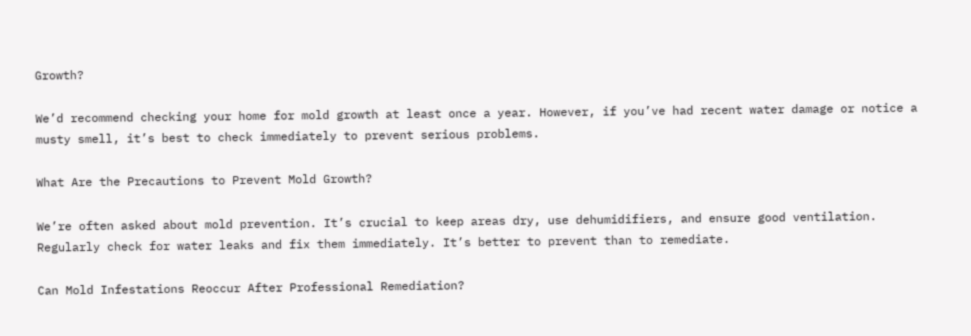Growth?

We’d recommend checking your home for mold growth at least once a year. However, if you’ve had recent water damage or notice a musty smell, it’s best to check immediately to prevent serious problems.

What Are the Precautions to Prevent Mold Growth?

We’re often asked about mold prevention. It’s crucial to keep areas dry, use dehumidifiers, and ensure good ventilation. Regularly check for water leaks and fix them immediately. It’s better to prevent than to remediate.

Can Mold Infestations Reoccur After Professional Remediation?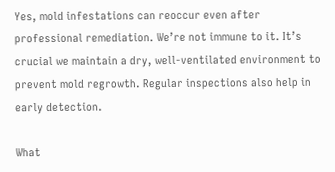Yes, mold infestations can reoccur even after professional remediation. We’re not immune to it. It’s crucial we maintain a dry, well-ventilated environment to prevent mold regrowth. Regular inspections also help in early detection.

What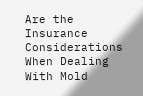Are the Insurance Considerations When Dealing With Mold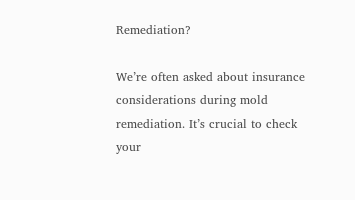Remediation?

We’re often asked about insurance considerations during mold remediation. It’s crucial to check your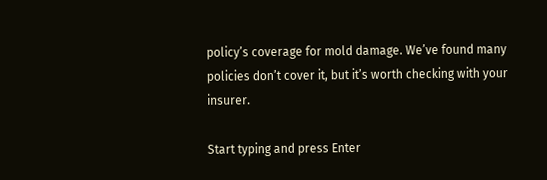policy’s coverage for mold damage. We’ve found many policies don’t cover it, but it’s worth checking with your insurer.

Start typing and press Enter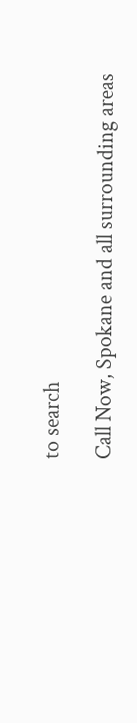to search

Call Now, Spokane and all surrounding areas